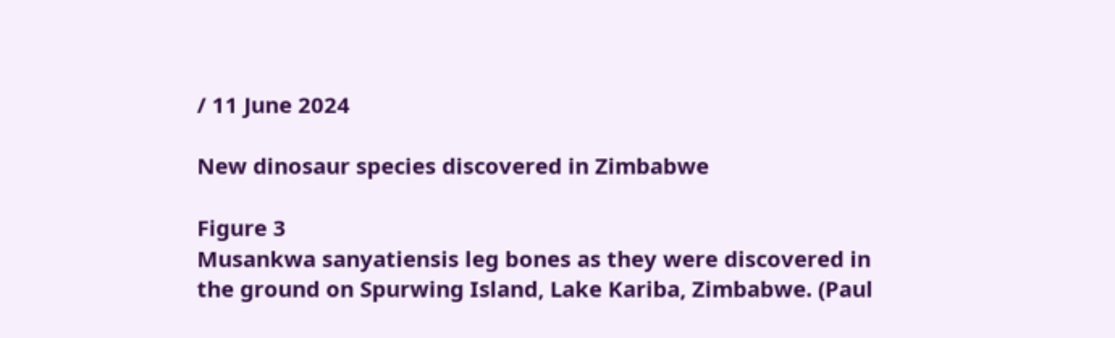/ 11 June 2024

New dinosaur species discovered in Zimbabwe

Figure 3
Musankwa sanyatiensis leg bones as they were discovered in the ground on Spurwing Island, Lake Kariba, Zimbabwe. (Paul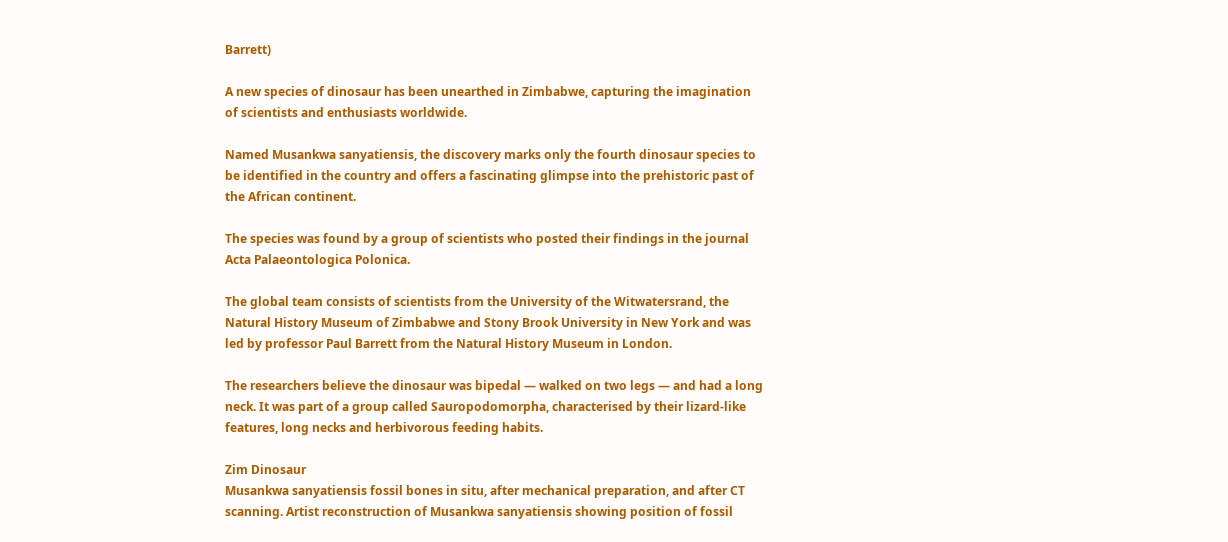Barrett)

A new species of dinosaur has been unearthed in Zimbabwe, capturing the imagination of scientists and enthusiasts worldwide.

Named Musankwa sanyatiensis, the discovery marks only the fourth dinosaur species to be identified in the country and offers a fascinating glimpse into the prehistoric past of the African continent.

The species was found by a group of scientists who posted their findings in the journal Acta Palaeontologica Polonica.

The global team consists of scientists from the University of the Witwatersrand, the Natural History Museum of Zimbabwe and Stony Brook University in New York and was led by professor Paul Barrett from the Natural History Museum in London.

The researchers believe the dinosaur was bipedal — walked on two legs — and had a long neck. It was part of a group called Sauropodomorpha, characterised by their lizard-like features, long necks and herbivorous feeding habits.

Zim Dinosaur
Musankwa sanyatiensis fossil bones in situ, after mechanical preparation, and after CT scanning. Artist reconstruction of Musankwa sanyatiensis showing position of fossil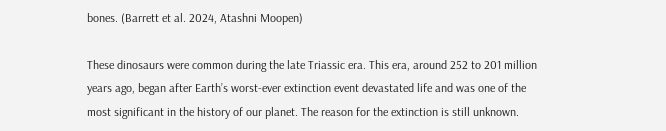bones. (Barrett et al. 2024, Atashni Moopen)

These dinosaurs were common during the late Triassic era. This era, around 252 to 201 million years ago, began after Earth’s worst-ever extinction event devastated life and was one of the most significant in the history of our planet. The reason for the extinction is still unknown.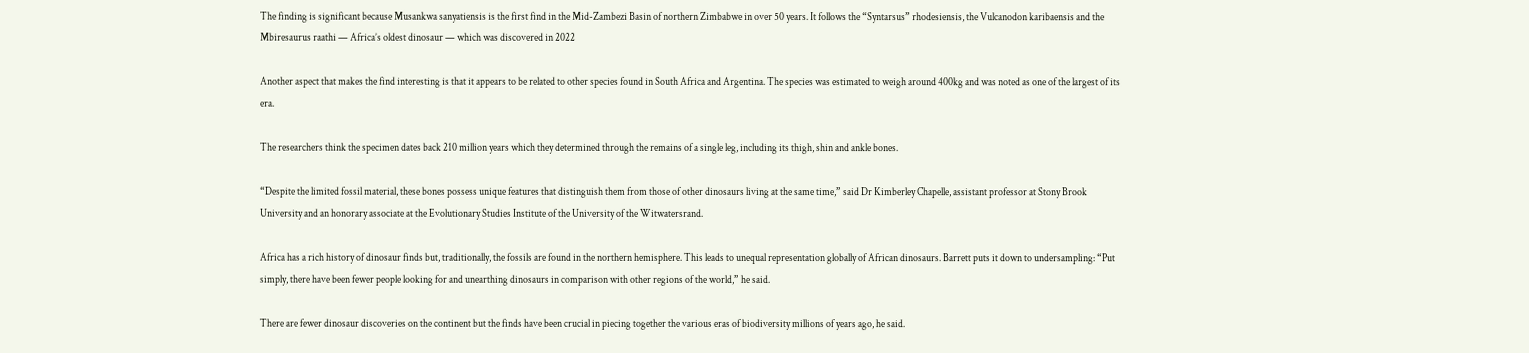The finding is significant because Musankwa sanyatiensis is the first find in the Mid-Zambezi Basin of northern Zimbabwe in over 50 years. It follows the “Syntarsus” rhodesiensis, the Vulcanodon karibaensis and the Mbiresaurus raathi — Africa’s oldest dinosaur — which was discovered in 2022

Another aspect that makes the find interesting is that it appears to be related to other species found in South Africa and Argentina. The species was estimated to weigh around 400kg and was noted as one of the largest of its era.

The researchers think the specimen dates back 210 million years which they determined through the remains of a single leg, including its thigh, shin and ankle bones.

“Despite the limited fossil material, these bones possess unique features that distinguish them from those of other dinosaurs living at the same time,” said Dr Kimberley Chapelle, assistant professor at Stony Brook University and an honorary associate at the Evolutionary Studies Institute of the University of the Witwatersrand.

Africa has a rich history of dinosaur finds but, traditionally, the fossils are found in the northern hemisphere. This leads to unequal representation globally of African dinosaurs. Barrett puts it down to undersampling: “Put simply, there have been fewer people looking for and unearthing dinosaurs in comparison with other regions of the world,” he said.

There are fewer dinosaur discoveries on the continent but the finds have been crucial in piecing together the various eras of biodiversity millions of years ago, he said.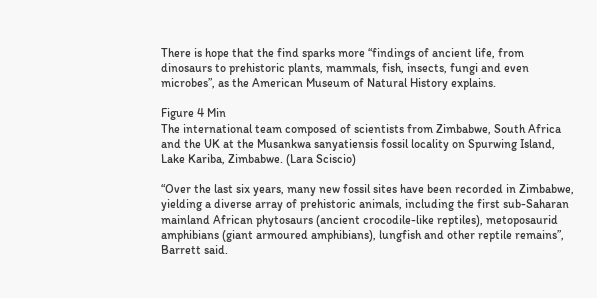There is hope that the find sparks more “findings of ancient life, from dinosaurs to prehistoric plants, mammals, fish, insects, fungi and even microbes”, as the American Museum of Natural History explains.

Figure 4 Min
The international team composed of scientists from Zimbabwe, South Africa and the UK at the Musankwa sanyatiensis fossil locality on Spurwing Island, Lake Kariba, Zimbabwe. (Lara Sciscio)

“Over the last six years, many new fossil sites have been recorded in Zimbabwe, yielding a diverse array of prehistoric animals, including the first sub-Saharan mainland African phytosaurs (ancient crocodile-like reptiles), metoposaurid amphibians (giant armoured amphibians), lungfish and other reptile remains”, Barrett said.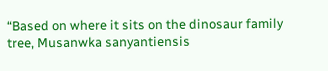“Based on where it sits on the dinosaur family tree, Musanwka sanyantiensis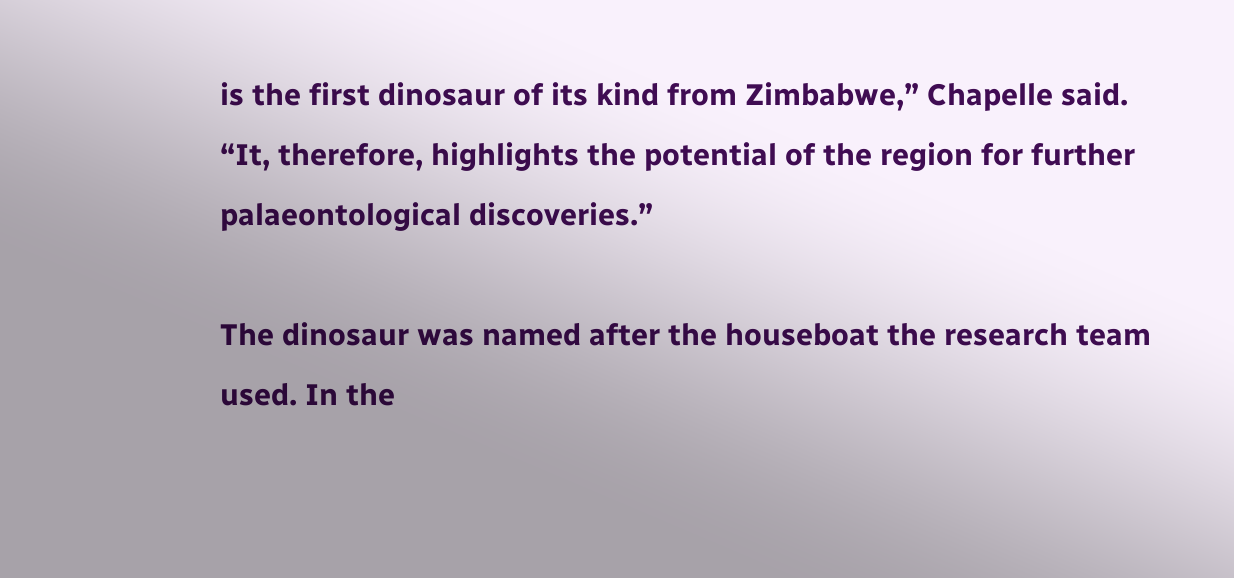is the first dinosaur of its kind from Zimbabwe,” Chapelle said. “It, therefore, highlights the potential of the region for further palaeontological discoveries.”

The dinosaur was named after the houseboat the research team used. In the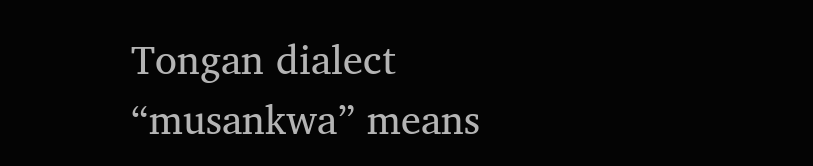Tongan dialect “musankwa” means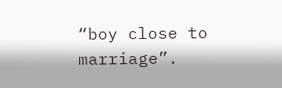“boy close to marriage”.